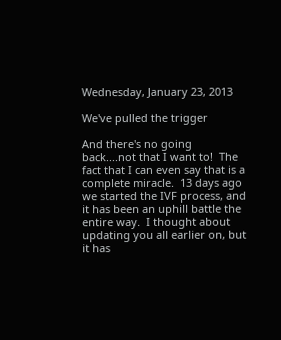Wednesday, January 23, 2013

We've pulled the trigger

And there's no going back....not that I want to!  The fact that I can even say that is a complete miracle.  13 days ago we started the IVF process, and it has been an uphill battle the entire way.  I thought about updating you all earlier on, but it has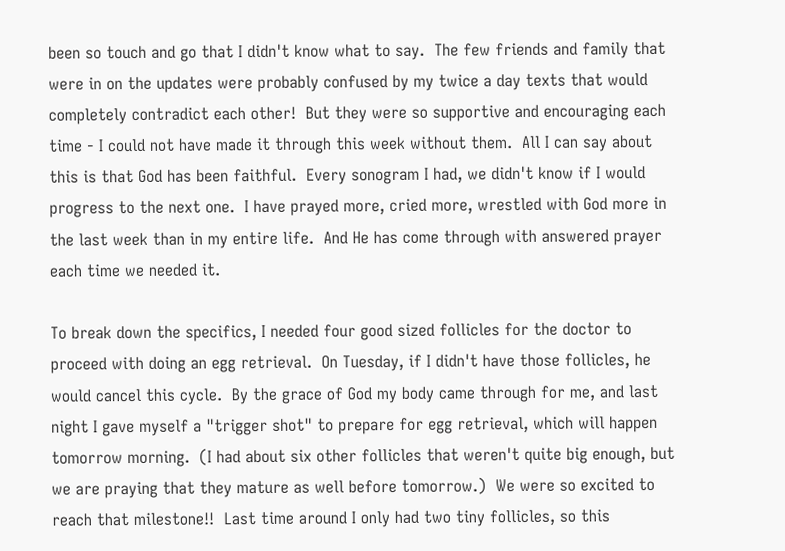been so touch and go that I didn't know what to say.  The few friends and family that were in on the updates were probably confused by my twice a day texts that would completely contradict each other!  But they were so supportive and encouraging each time - I could not have made it through this week without them.  All I can say about this is that God has been faithful.  Every sonogram I had, we didn't know if I would progress to the next one.  I have prayed more, cried more, wrestled with God more in the last week than in my entire life.  And He has come through with answered prayer each time we needed it.

To break down the specifics, I needed four good sized follicles for the doctor to proceed with doing an egg retrieval.  On Tuesday, if I didn't have those follicles, he would cancel this cycle.  By the grace of God my body came through for me, and last night I gave myself a "trigger shot" to prepare for egg retrieval, which will happen tomorrow morning.  (I had about six other follicles that weren't quite big enough, but we are praying that they mature as well before tomorrow.)  We were so excited to reach that milestone!!  Last time around I only had two tiny follicles, so this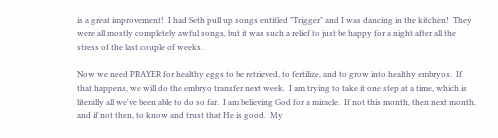is a great improvement!  I had Seth pull up songs entitled "Trigger" and I was dancing in the kitchen!  They were all mostly completely awful songs, but it was such a relief to just be happy for a night after all the stress of the last couple of weeks.

Now we need PRAYER for healthy eggs to be retrieved, to fertilize, and to grow into healthy embryos.  If that happens, we will do the embryo transfer next week.  I am trying to take it one step at a time, which is literally all we've been able to do so far.  I am believing God for a miracle.  If not this month, then next month, and if not then, to know and trust that He is good.  My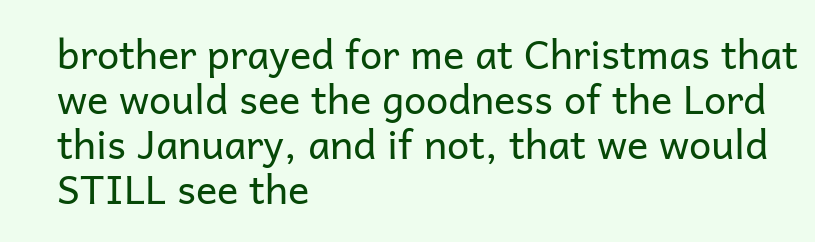brother prayed for me at Christmas that we would see the goodness of the Lord this January, and if not, that we would STILL see the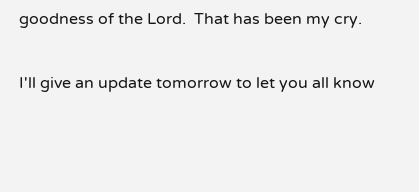goodness of the Lord.  That has been my cry.

I'll give an update tomorrow to let you all know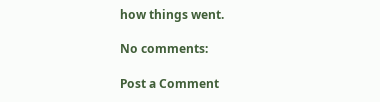how things went.

No comments:

Post a Comment